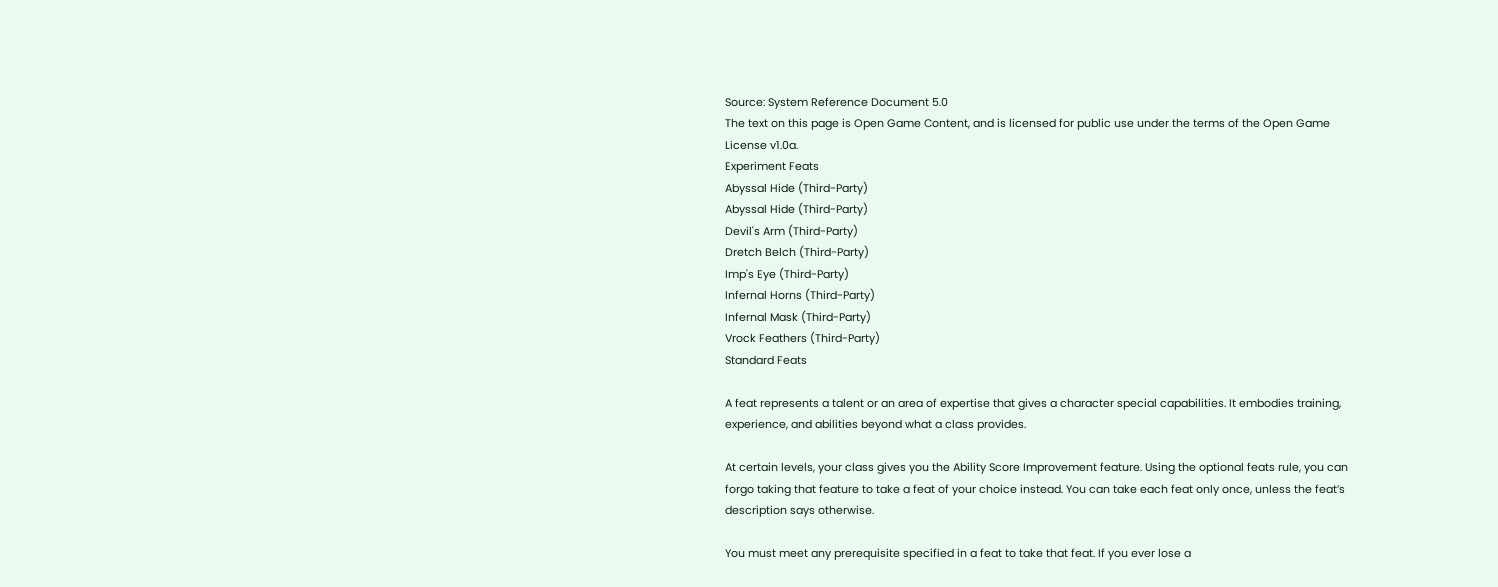Source: System Reference Document 5.0
The text on this page is Open Game Content, and is licensed for public use under the terms of the Open Game License v1.0a.
Experiment Feats
Abyssal Hide (Third-Party)
Abyssal Hide (Third-Party)
Devil's Arm (Third-Party)
Dretch Belch (Third-Party)
Imp's Eye (Third-Party)
Infernal Horns (Third-Party)
Infernal Mask (Third-Party)
Vrock Feathers (Third-Party)
Standard Feats

A feat represents a talent or an area of expertise that gives a character special capabilities. It embodies training, experience, and abilities beyond what a class provides.

At certain levels, your class gives you the Ability Score Improvement feature. Using the optional feats rule, you can forgo taking that feature to take a feat of your choice instead. You can take each feat only once, unless the feat’s description says otherwise.

You must meet any prerequisite specified in a feat to take that feat. If you ever lose a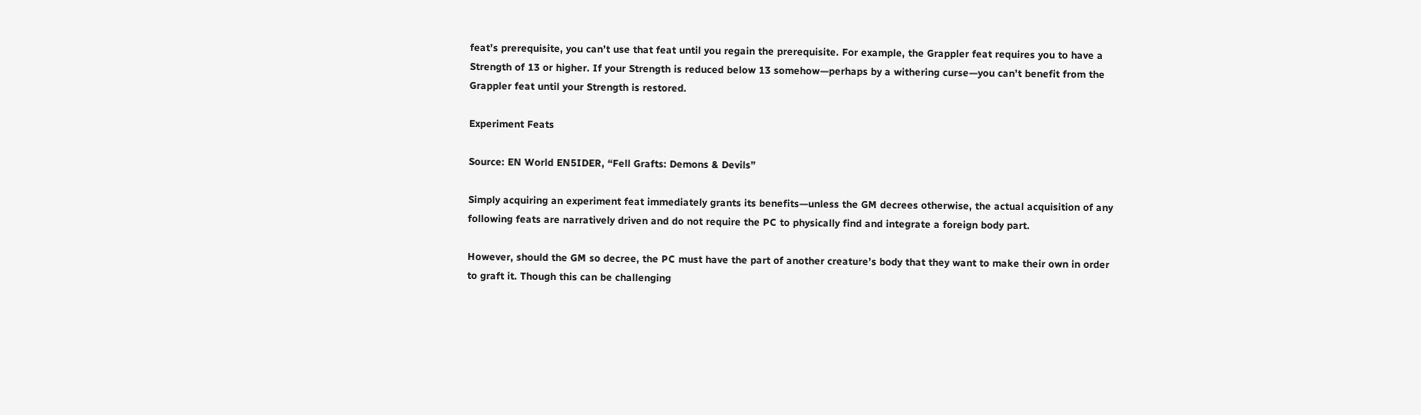feat’s prerequisite, you can’t use that feat until you regain the prerequisite. For example, the Grappler feat requires you to have a Strength of 13 or higher. If your Strength is reduced below 13 somehow—perhaps by a withering curse—you can’t benefit from the Grappler feat until your Strength is restored.

Experiment Feats

Source: EN World EN5IDER, “Fell Grafts: Demons & Devils”

Simply acquiring an experiment feat immediately grants its benefits—unless the GM decrees otherwise, the actual acquisition of any following feats are narratively driven and do not require the PC to physically find and integrate a foreign body part.

However, should the GM so decree, the PC must have the part of another creature’s body that they want to make their own in order to graft it. Though this can be challenging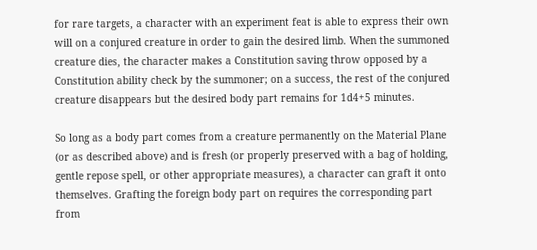for rare targets, a character with an experiment feat is able to express their own will on a conjured creature in order to gain the desired limb. When the summoned creature dies, the character makes a Constitution saving throw opposed by a Constitution ability check by the summoner; on a success, the rest of the conjured creature disappears but the desired body part remains for 1d4+5 minutes.

So long as a body part comes from a creature permanently on the Material Plane (or as described above) and is fresh (or properly preserved with a bag of holding, gentle repose spell, or other appropriate measures), a character can graft it onto themselves. Grafting the foreign body part on requires the corresponding part from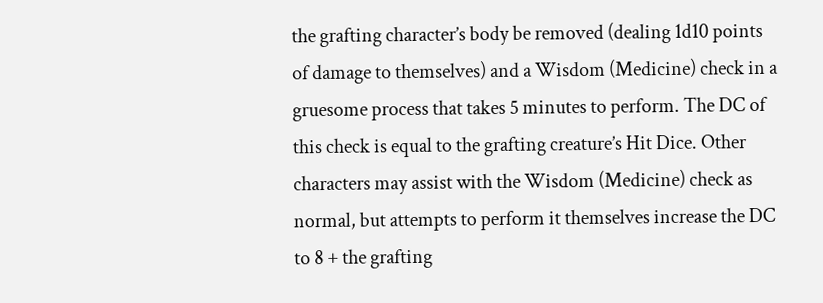the grafting character’s body be removed (dealing 1d10 points of damage to themselves) and a Wisdom (Medicine) check in a gruesome process that takes 5 minutes to perform. The DC of this check is equal to the grafting creature’s Hit Dice. Other characters may assist with the Wisdom (Medicine) check as normal, but attempts to perform it themselves increase the DC to 8 + the grafting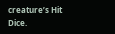creature’s Hit Dice.